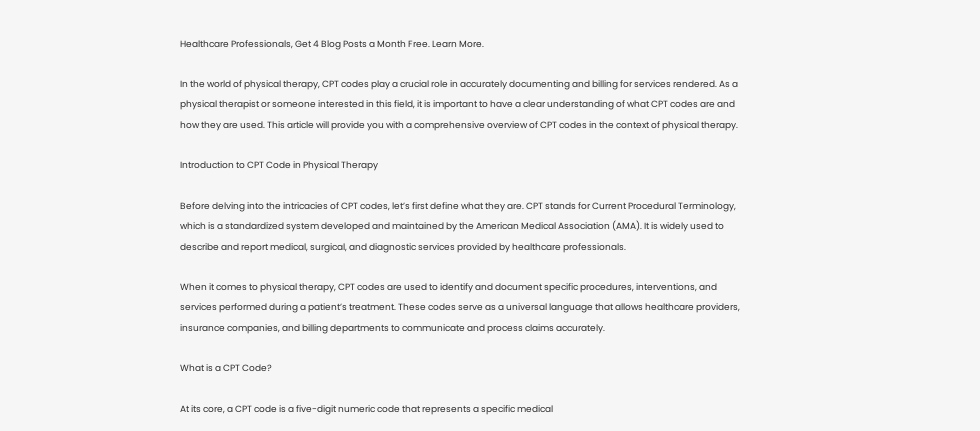Healthcare Professionals, Get 4 Blog Posts a Month Free. Learn More.

In the world of physical therapy, CPT codes play a crucial role in accurately documenting and billing for services rendered. As a physical therapist or someone interested in this field, it is important to have a clear understanding of what CPT codes are and how they are used. This article will provide you with a comprehensive overview of CPT codes in the context of physical therapy.

Introduction to CPT Code in Physical Therapy

Before delving into the intricacies of CPT codes, let’s first define what they are. CPT stands for Current Procedural Terminology, which is a standardized system developed and maintained by the American Medical Association (AMA). It is widely used to describe and report medical, surgical, and diagnostic services provided by healthcare professionals.

When it comes to physical therapy, CPT codes are used to identify and document specific procedures, interventions, and services performed during a patient’s treatment. These codes serve as a universal language that allows healthcare providers, insurance companies, and billing departments to communicate and process claims accurately.

What is a CPT Code?

At its core, a CPT code is a five-digit numeric code that represents a specific medical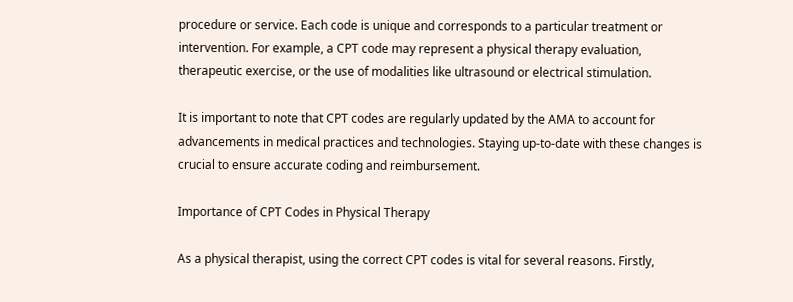procedure or service. Each code is unique and corresponds to a particular treatment or intervention. For example, a CPT code may represent a physical therapy evaluation, therapeutic exercise, or the use of modalities like ultrasound or electrical stimulation.

It is important to note that CPT codes are regularly updated by the AMA to account for advancements in medical practices and technologies. Staying up-to-date with these changes is crucial to ensure accurate coding and reimbursement.

Importance of CPT Codes in Physical Therapy

As a physical therapist, using the correct CPT codes is vital for several reasons. Firstly,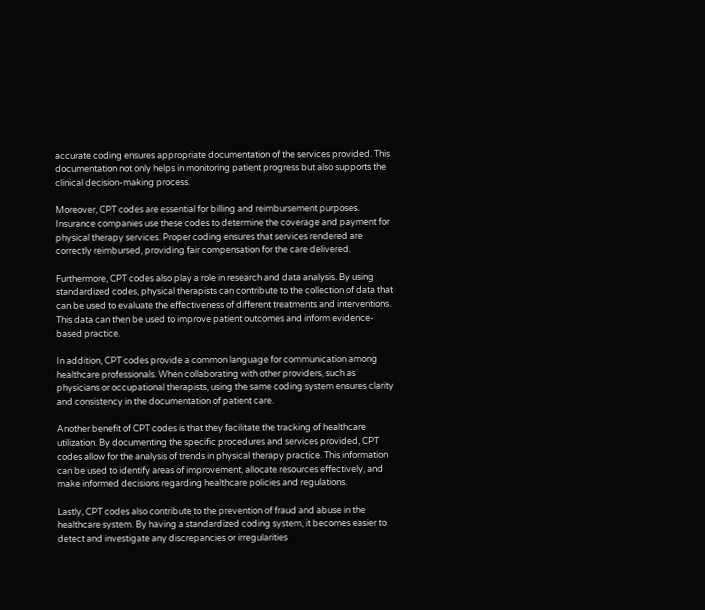accurate coding ensures appropriate documentation of the services provided. This documentation not only helps in monitoring patient progress but also supports the clinical decision-making process.

Moreover, CPT codes are essential for billing and reimbursement purposes. Insurance companies use these codes to determine the coverage and payment for physical therapy services. Proper coding ensures that services rendered are correctly reimbursed, providing fair compensation for the care delivered.

Furthermore, CPT codes also play a role in research and data analysis. By using standardized codes, physical therapists can contribute to the collection of data that can be used to evaluate the effectiveness of different treatments and interventions. This data can then be used to improve patient outcomes and inform evidence-based practice.

In addition, CPT codes provide a common language for communication among healthcare professionals. When collaborating with other providers, such as physicians or occupational therapists, using the same coding system ensures clarity and consistency in the documentation of patient care.

Another benefit of CPT codes is that they facilitate the tracking of healthcare utilization. By documenting the specific procedures and services provided, CPT codes allow for the analysis of trends in physical therapy practice. This information can be used to identify areas of improvement, allocate resources effectively, and make informed decisions regarding healthcare policies and regulations.

Lastly, CPT codes also contribute to the prevention of fraud and abuse in the healthcare system. By having a standardized coding system, it becomes easier to detect and investigate any discrepancies or irregularities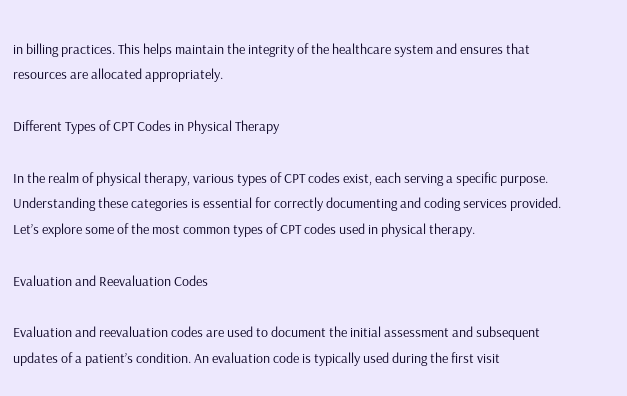in billing practices. This helps maintain the integrity of the healthcare system and ensures that resources are allocated appropriately.

Different Types of CPT Codes in Physical Therapy

In the realm of physical therapy, various types of CPT codes exist, each serving a specific purpose. Understanding these categories is essential for correctly documenting and coding services provided. Let’s explore some of the most common types of CPT codes used in physical therapy.

Evaluation and Reevaluation Codes

Evaluation and reevaluation codes are used to document the initial assessment and subsequent updates of a patient’s condition. An evaluation code is typically used during the first visit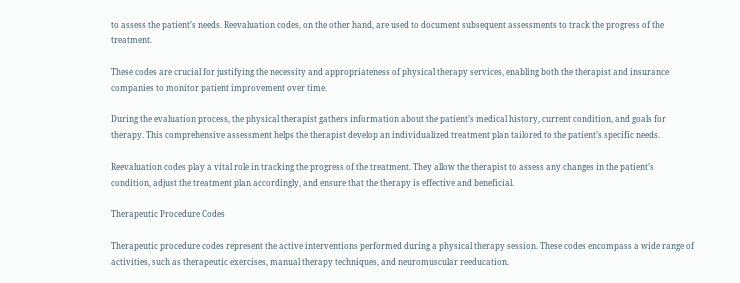to assess the patient’s needs. Reevaluation codes, on the other hand, are used to document subsequent assessments to track the progress of the treatment.

These codes are crucial for justifying the necessity and appropriateness of physical therapy services, enabling both the therapist and insurance companies to monitor patient improvement over time.

During the evaluation process, the physical therapist gathers information about the patient’s medical history, current condition, and goals for therapy. This comprehensive assessment helps the therapist develop an individualized treatment plan tailored to the patient’s specific needs.

Reevaluation codes play a vital role in tracking the progress of the treatment. They allow the therapist to assess any changes in the patient’s condition, adjust the treatment plan accordingly, and ensure that the therapy is effective and beneficial.

Therapeutic Procedure Codes

Therapeutic procedure codes represent the active interventions performed during a physical therapy session. These codes encompass a wide range of activities, such as therapeutic exercises, manual therapy techniques, and neuromuscular reeducation.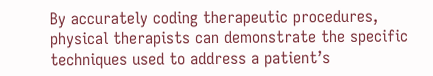By accurately coding therapeutic procedures, physical therapists can demonstrate the specific techniques used to address a patient’s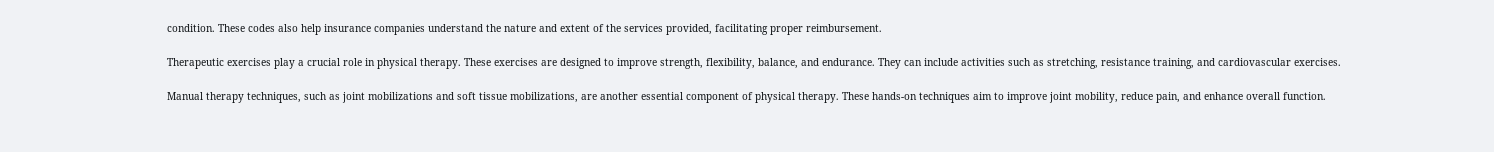condition. These codes also help insurance companies understand the nature and extent of the services provided, facilitating proper reimbursement.

Therapeutic exercises play a crucial role in physical therapy. These exercises are designed to improve strength, flexibility, balance, and endurance. They can include activities such as stretching, resistance training, and cardiovascular exercises.

Manual therapy techniques, such as joint mobilizations and soft tissue mobilizations, are another essential component of physical therapy. These hands-on techniques aim to improve joint mobility, reduce pain, and enhance overall function.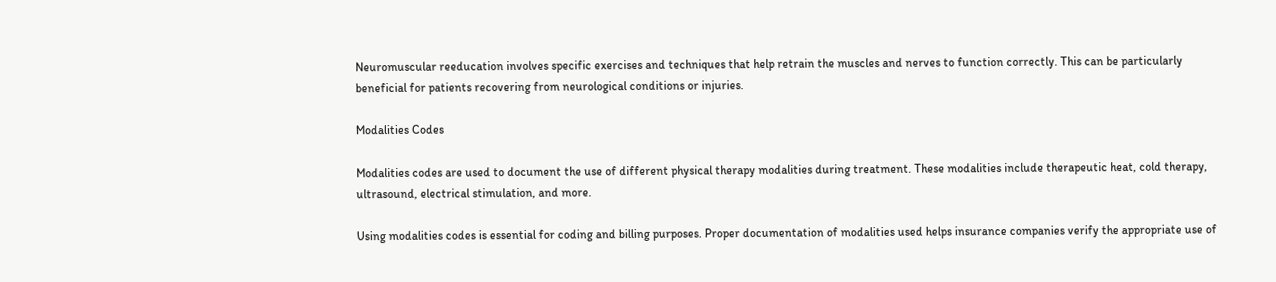Neuromuscular reeducation involves specific exercises and techniques that help retrain the muscles and nerves to function correctly. This can be particularly beneficial for patients recovering from neurological conditions or injuries.

Modalities Codes

Modalities codes are used to document the use of different physical therapy modalities during treatment. These modalities include therapeutic heat, cold therapy, ultrasound, electrical stimulation, and more.

Using modalities codes is essential for coding and billing purposes. Proper documentation of modalities used helps insurance companies verify the appropriate use of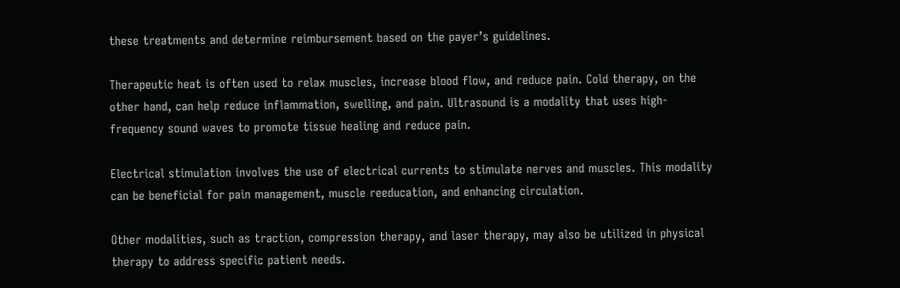these treatments and determine reimbursement based on the payer’s guidelines.

Therapeutic heat is often used to relax muscles, increase blood flow, and reduce pain. Cold therapy, on the other hand, can help reduce inflammation, swelling, and pain. Ultrasound is a modality that uses high-frequency sound waves to promote tissue healing and reduce pain.

Electrical stimulation involves the use of electrical currents to stimulate nerves and muscles. This modality can be beneficial for pain management, muscle reeducation, and enhancing circulation.

Other modalities, such as traction, compression therapy, and laser therapy, may also be utilized in physical therapy to address specific patient needs.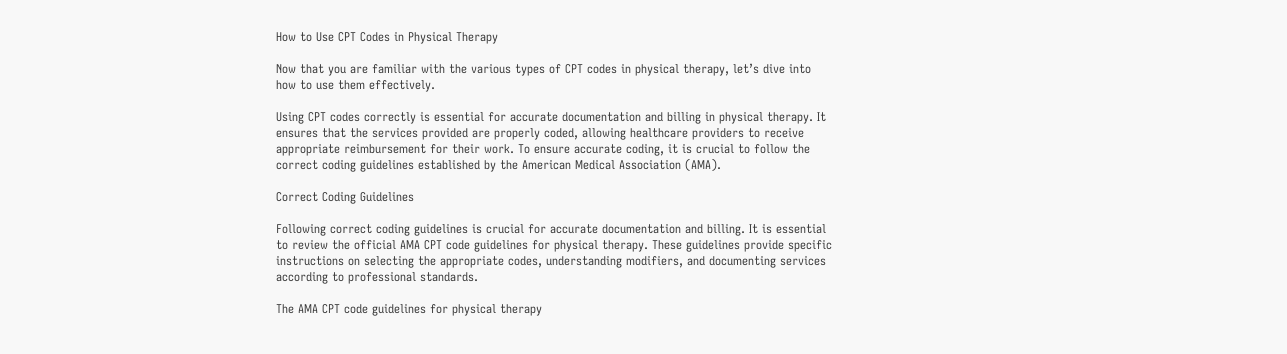How to Use CPT Codes in Physical Therapy

Now that you are familiar with the various types of CPT codes in physical therapy, let’s dive into how to use them effectively.

Using CPT codes correctly is essential for accurate documentation and billing in physical therapy. It ensures that the services provided are properly coded, allowing healthcare providers to receive appropriate reimbursement for their work. To ensure accurate coding, it is crucial to follow the correct coding guidelines established by the American Medical Association (AMA).

Correct Coding Guidelines

Following correct coding guidelines is crucial for accurate documentation and billing. It is essential to review the official AMA CPT code guidelines for physical therapy. These guidelines provide specific instructions on selecting the appropriate codes, understanding modifiers, and documenting services according to professional standards.

The AMA CPT code guidelines for physical therapy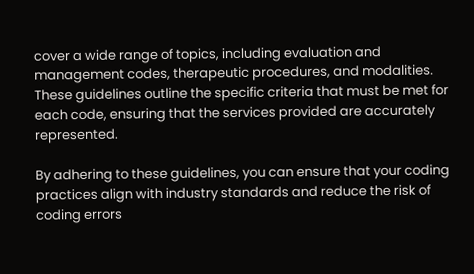cover a wide range of topics, including evaluation and management codes, therapeutic procedures, and modalities. These guidelines outline the specific criteria that must be met for each code, ensuring that the services provided are accurately represented.

By adhering to these guidelines, you can ensure that your coding practices align with industry standards and reduce the risk of coding errors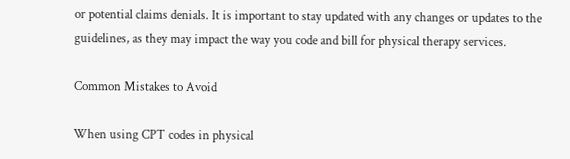or potential claims denials. It is important to stay updated with any changes or updates to the guidelines, as they may impact the way you code and bill for physical therapy services.

Common Mistakes to Avoid

When using CPT codes in physical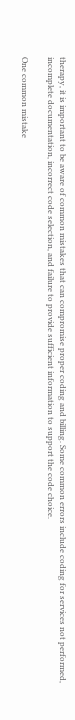therapy, it is important to be aware of common mistakes that can compromise proper coding and billing. Some common errors include coding for services not performed, incomplete documentation, incorrect code selection, and failure to provide sufficient information to support the code choice.

One common mistake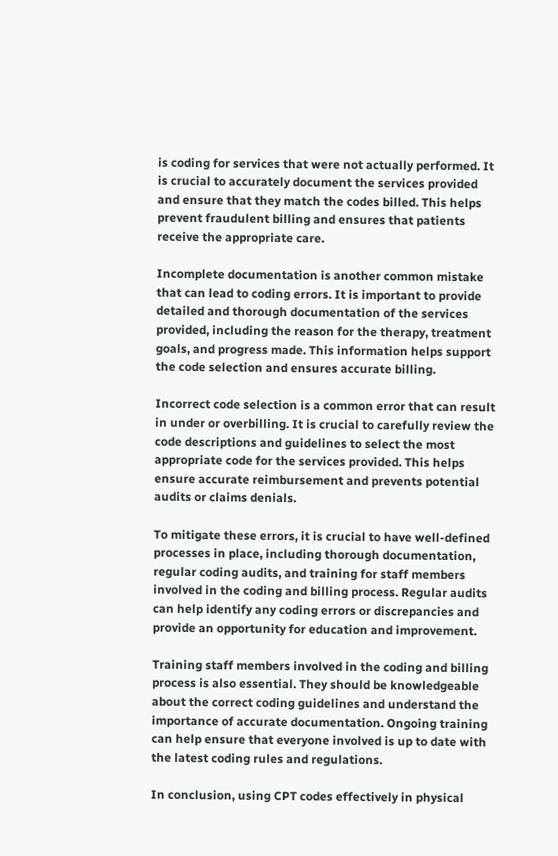is coding for services that were not actually performed. It is crucial to accurately document the services provided and ensure that they match the codes billed. This helps prevent fraudulent billing and ensures that patients receive the appropriate care.

Incomplete documentation is another common mistake that can lead to coding errors. It is important to provide detailed and thorough documentation of the services provided, including the reason for the therapy, treatment goals, and progress made. This information helps support the code selection and ensures accurate billing.

Incorrect code selection is a common error that can result in under or overbilling. It is crucial to carefully review the code descriptions and guidelines to select the most appropriate code for the services provided. This helps ensure accurate reimbursement and prevents potential audits or claims denials.

To mitigate these errors, it is crucial to have well-defined processes in place, including thorough documentation, regular coding audits, and training for staff members involved in the coding and billing process. Regular audits can help identify any coding errors or discrepancies and provide an opportunity for education and improvement.

Training staff members involved in the coding and billing process is also essential. They should be knowledgeable about the correct coding guidelines and understand the importance of accurate documentation. Ongoing training can help ensure that everyone involved is up to date with the latest coding rules and regulations.

In conclusion, using CPT codes effectively in physical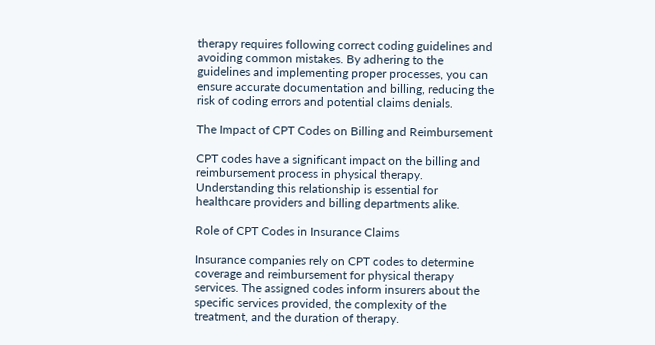therapy requires following correct coding guidelines and avoiding common mistakes. By adhering to the guidelines and implementing proper processes, you can ensure accurate documentation and billing, reducing the risk of coding errors and potential claims denials.

The Impact of CPT Codes on Billing and Reimbursement

CPT codes have a significant impact on the billing and reimbursement process in physical therapy. Understanding this relationship is essential for healthcare providers and billing departments alike.

Role of CPT Codes in Insurance Claims

Insurance companies rely on CPT codes to determine coverage and reimbursement for physical therapy services. The assigned codes inform insurers about the specific services provided, the complexity of the treatment, and the duration of therapy.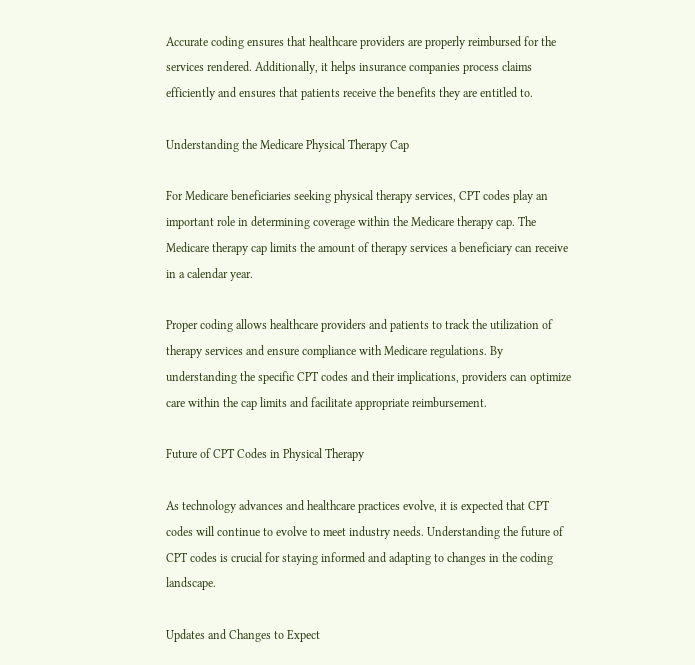Accurate coding ensures that healthcare providers are properly reimbursed for the services rendered. Additionally, it helps insurance companies process claims efficiently and ensures that patients receive the benefits they are entitled to.

Understanding the Medicare Physical Therapy Cap

For Medicare beneficiaries seeking physical therapy services, CPT codes play an important role in determining coverage within the Medicare therapy cap. The Medicare therapy cap limits the amount of therapy services a beneficiary can receive in a calendar year.

Proper coding allows healthcare providers and patients to track the utilization of therapy services and ensure compliance with Medicare regulations. By understanding the specific CPT codes and their implications, providers can optimize care within the cap limits and facilitate appropriate reimbursement.

Future of CPT Codes in Physical Therapy

As technology advances and healthcare practices evolve, it is expected that CPT codes will continue to evolve to meet industry needs. Understanding the future of CPT codes is crucial for staying informed and adapting to changes in the coding landscape.

Updates and Changes to Expect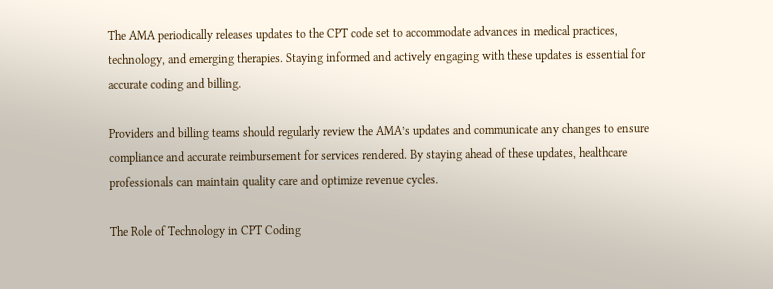The AMA periodically releases updates to the CPT code set to accommodate advances in medical practices, technology, and emerging therapies. Staying informed and actively engaging with these updates is essential for accurate coding and billing.

Providers and billing teams should regularly review the AMA’s updates and communicate any changes to ensure compliance and accurate reimbursement for services rendered. By staying ahead of these updates, healthcare professionals can maintain quality care and optimize revenue cycles.

The Role of Technology in CPT Coding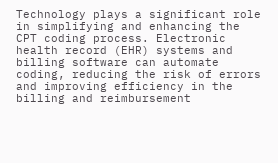Technology plays a significant role in simplifying and enhancing the CPT coding process. Electronic health record (EHR) systems and billing software can automate coding, reducing the risk of errors and improving efficiency in the billing and reimbursement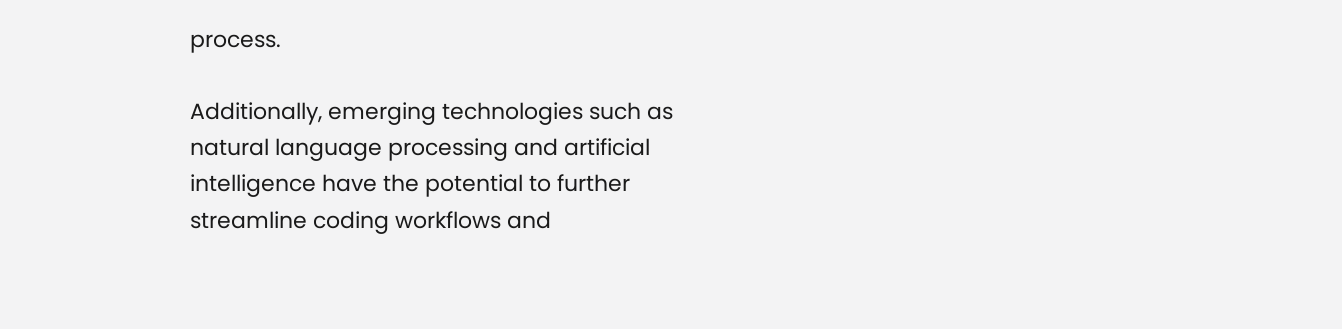process.

Additionally, emerging technologies such as natural language processing and artificial intelligence have the potential to further streamline coding workflows and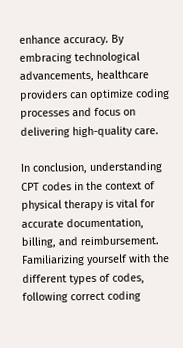enhance accuracy. By embracing technological advancements, healthcare providers can optimize coding processes and focus on delivering high-quality care.

In conclusion, understanding CPT codes in the context of physical therapy is vital for accurate documentation, billing, and reimbursement. Familiarizing yourself with the different types of codes, following correct coding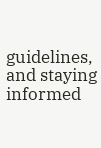guidelines, and staying informed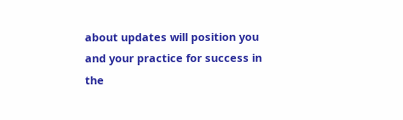about updates will position you and your practice for success in the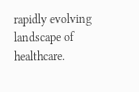rapidly evolving landscape of healthcare.